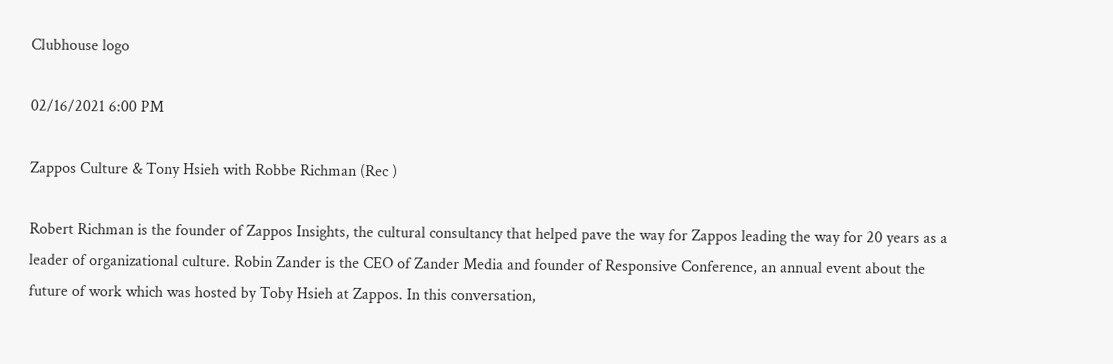Clubhouse logo

02/16/2021 6:00 PM

Zappos Culture & Tony Hsieh with Robbe Richman (Rec )

Robert Richman is the founder of Zappos Insights, the cultural consultancy that helped pave the way for Zappos leading the way for 20 years as a leader of organizational culture. Robin Zander is the CEO of Zander Media and founder of Responsive Conference, an annual event about the future of work which was hosted by Toby Hsieh at Zappos. In this conversation,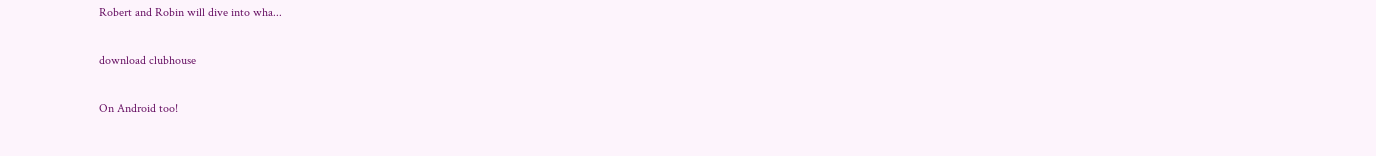Robert and Robin will dive into wha...

download clubhouse

On Android too!